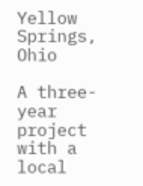Yellow Springs, Ohio

A three-year project with a local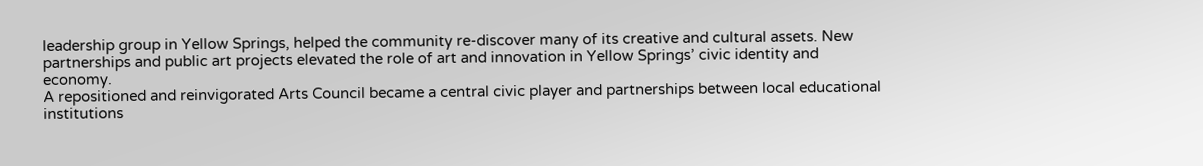leadership group in Yellow Springs, helped the community re-discover many of its creative and cultural assets. New partnerships and public art projects elevated the role of art and innovation in Yellow Springs’ civic identity and economy.
A repositioned and reinvigorated Arts Council became a central civic player and partnerships between local educational institutions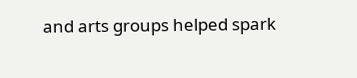and arts groups helped spark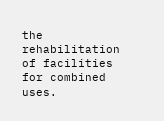the rehabilitation of facilities for combined uses.